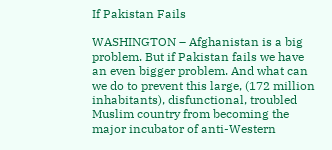If Pakistan Fails

WASHINGTON – Afghanistan is a big problem. But if Pakistan fails we have an even bigger problem. And what can we do to prevent this large, (172 million inhabitants), disfunctional, troubled Muslim country from becoming the major incubator of anti-Western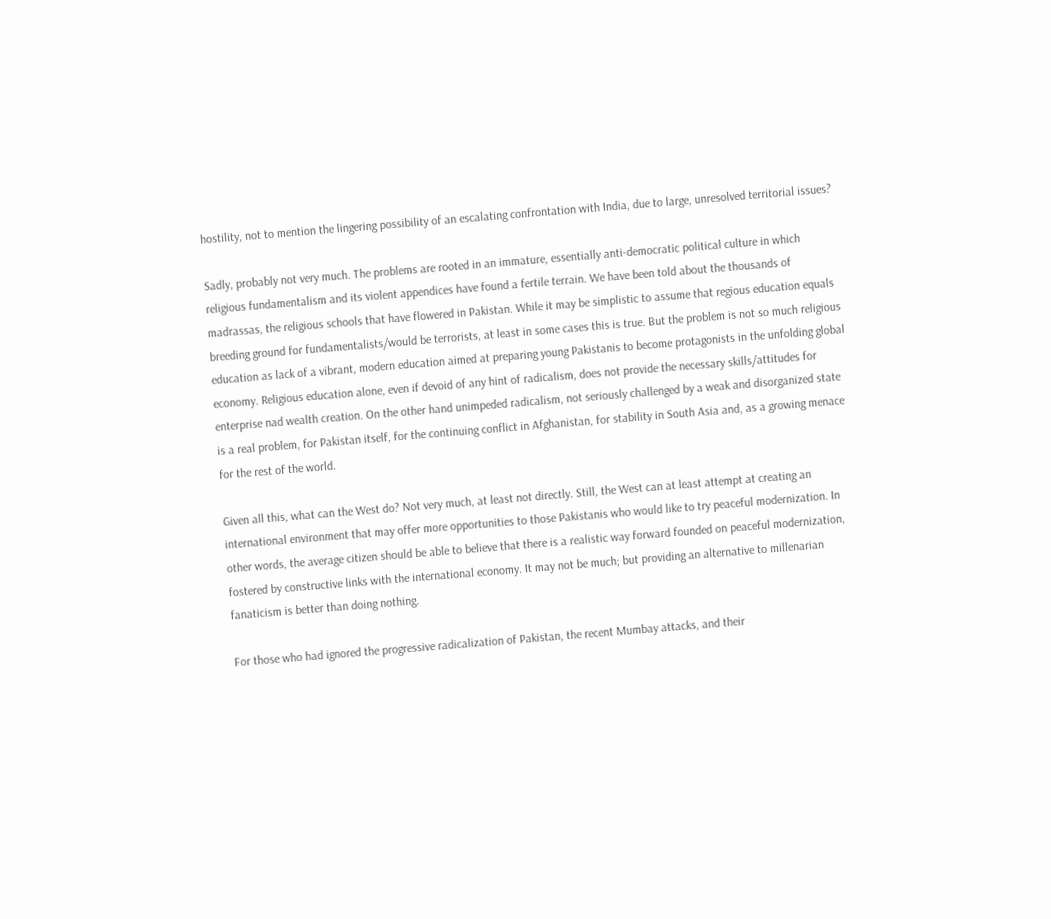hostility, not to mention the lingering possibility of an escalating confrontation with India, due to large, unresolved territorial issues?

Sadly, probably not very much. The problems are rooted in an immature, essentially anti-democratic political culture in which religious fundamentalism and its violent appendices have found a fertile terrain. We have been told about the thousands of madrassas, the religious schools that have flowered in Pakistan. While it may be simplistic to assume that regious education equals breeding ground for fundamentalists/would be terrorists, at least in some cases this is true. But the problem is not so much religious education as lack of a vibrant, modern education aimed at preparing young Pakistanis to become protagonists in the unfolding global economy. Religious education alone, even if devoid of any hint of radicalism, does not provide the necessary skills/attitudes for enterprise nad wealth creation. On the other hand unimpeded radicalism, not seriously challenged by a weak and disorganized state is a real problem, for Pakistan itself, for the continuing conflict in Afghanistan, for stability in South Asia and, as a growing menace for the rest of the world.

Given all this, what can the West do? Not very much, at least not directly. Still, the West can at least attempt at creating an international environment that may offer more opportunities to those Pakistanis who would like to try peaceful modernization. In other words, the average citizen should be able to believe that there is a realistic way forward founded on peaceful modernization, fostered by constructive links with the international economy. It may not be much; but providing an alternative to millenarian fanaticism is better than doing nothing.

For those who had ignored the progressive radicalization of Pakistan, the recent Mumbay attacks, and their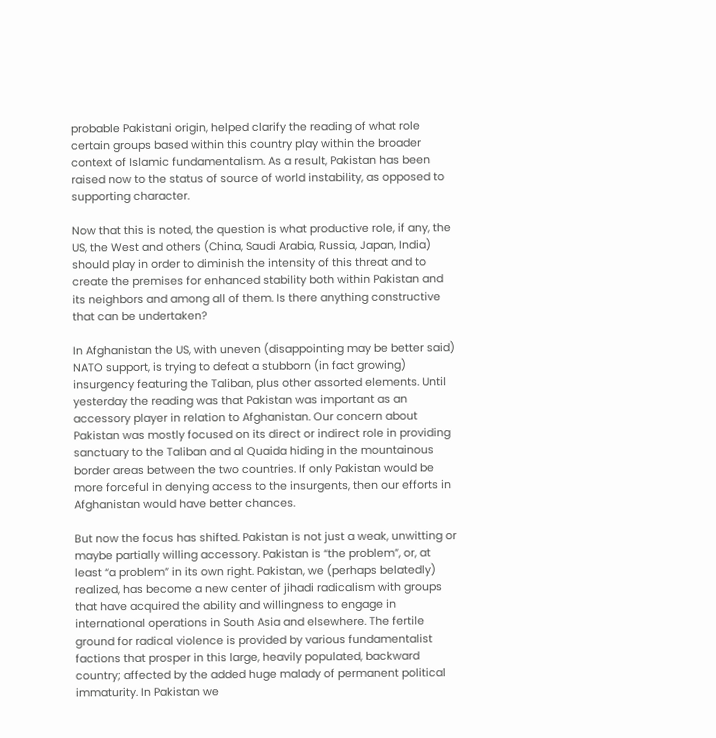probable Pakistani origin, helped clarify the reading of what role certain groups based within this country play within the broader context of Islamic fundamentalism. As a result, Pakistan has been raised now to the status of source of world instability, as opposed to supporting character.

Now that this is noted, the question is what productive role, if any, the US, the West and others (China, Saudi Arabia, Russia, Japan, India) should play in order to diminish the intensity of this threat and to create the premises for enhanced stability both within Pakistan and its neighbors and among all of them. Is there anything constructive that can be undertaken?

In Afghanistan the US, with uneven (disappointing may be better said) NATO support, is trying to defeat a stubborn (in fact growing) insurgency featuring the Taliban, plus other assorted elements. Until yesterday the reading was that Pakistan was important as an accessory player in relation to Afghanistan. Our concern about Pakistan was mostly focused on its direct or indirect role in providing sanctuary to the Taliban and al Quaida hiding in the mountainous border areas between the two countries. If only Pakistan would be more forceful in denying access to the insurgents, then our efforts in Afghanistan would have better chances.

But now the focus has shifted. Pakistan is not just a weak, unwitting or maybe partially willing accessory. Pakistan is “the problem”, or, at least “a problem” in its own right. Pakistan, we (perhaps belatedly) realized, has become a new center of jihadi radicalism with groups that have acquired the ability and willingness to engage in international operations in South Asia and elsewhere. The fertile ground for radical violence is provided by various fundamentalist factions that prosper in this large, heavily populated, backward country; affected by the added huge malady of permanent political immaturity. In Pakistan we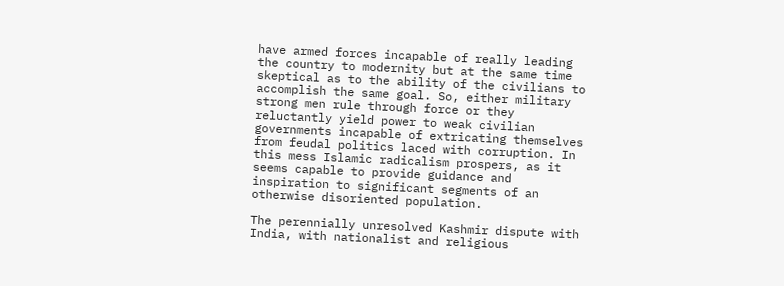have armed forces incapable of really leading the country to modernity but at the same time skeptical as to the ability of the civilians to accomplish the same goal. So, either military strong men rule through force or they reluctantly yield power to weak civilian governments incapable of extricating themselves from feudal politics laced with corruption. In this mess Islamic radicalism prospers, as it seems capable to provide guidance and inspiration to significant segments of an otherwise disoriented population.

The perennially unresolved Kashmir dispute with India, with nationalist and religious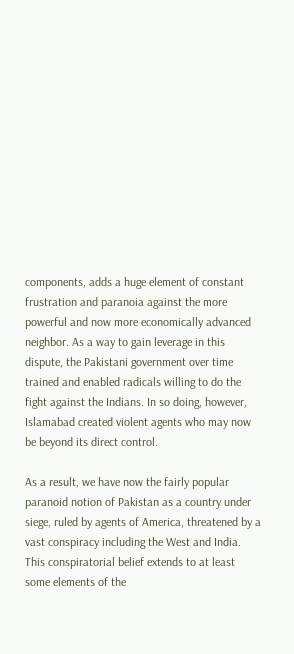components, adds a huge element of constant frustration and paranoia against the more powerful and now more economically advanced neighbor. As a way to gain leverage in this dispute, the Pakistani government over time trained and enabled radicals willing to do the fight against the Indians. In so doing, however, Islamabad created violent agents who may now be beyond its direct control.

As a result, we have now the fairly popular paranoid notion of Pakistan as a country under siege, ruled by agents of America, threatened by a vast conspiracy including the West and India. This conspiratorial belief extends to at least some elements of the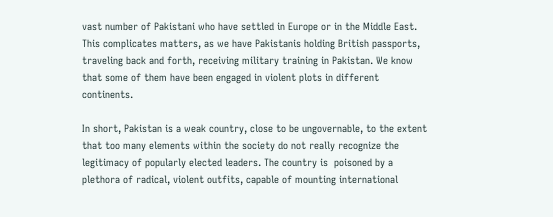vast number of Pakistani who have settled in Europe or in the Middle East. This complicates matters, as we have Pakistanis holding British passports, traveling back and forth, receiving military training in Pakistan. We know that some of them have been engaged in violent plots in different continents.

In short, Pakistan is a weak country, close to be ungovernable, to the extent that too many elements within the society do not really recognize the legitimacy of popularly elected leaders. The country is  poisoned by a plethora of radical, violent outfits, capable of mounting international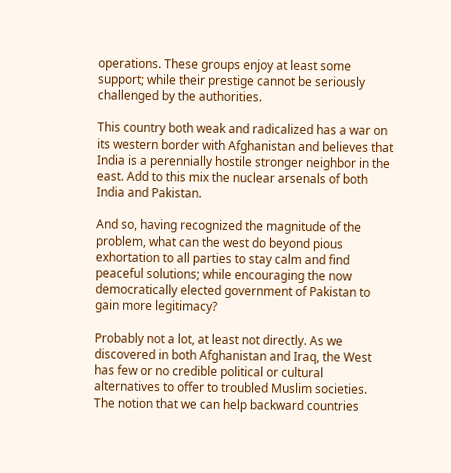operations. These groups enjoy at least some support; while their prestige cannot be seriously challenged by the authorities.

This country both weak and radicalized has a war on its western border with Afghanistan and believes that India is a perennially hostile stronger neighbor in the east. Add to this mix the nuclear arsenals of both India and Pakistan.

And so, having recognized the magnitude of the problem, what can the west do beyond pious exhortation to all parties to stay calm and find peaceful solutions; while encouraging the now democratically elected government of Pakistan to gain more legitimacy?

Probably not a lot, at least not directly. As we discovered in both Afghanistan and Iraq, the West has few or no credible political or cultural alternatives to offer to troubled Muslim societies. The notion that we can help backward countries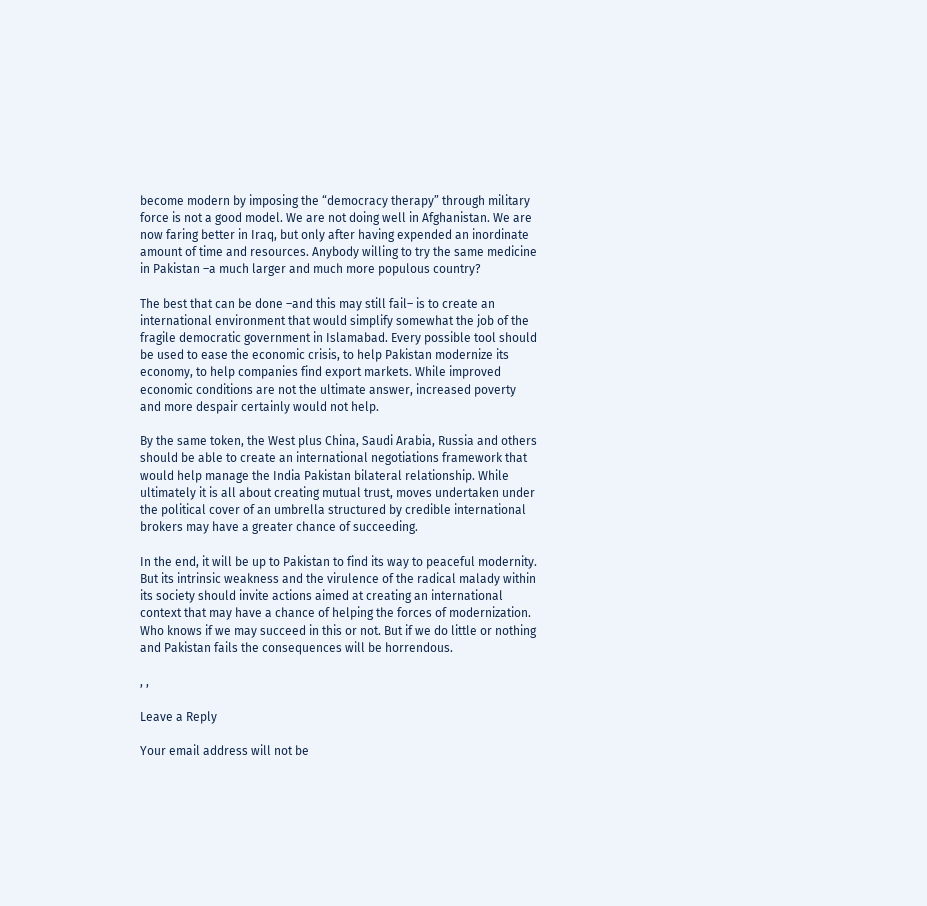become modern by imposing the “democracy therapy” through military force is not a good model. We are not doing well in Afghanistan. We are now faring better in Iraq, but only after having expended an inordinate amount of time and resources. Anybody willing to try the same medicine in Pakistan –a much larger and much more populous country?

The best that can be done –and this may still fail– is to create an international environment that would simplify somewhat the job of the fragile democratic government in Islamabad. Every possible tool should be used to ease the economic crisis, to help Pakistan modernize its economy, to help companies find export markets. While improved economic conditions are not the ultimate answer, increased poverty and more despair certainly would not help.

By the same token, the West plus China, Saudi Arabia, Russia and others should be able to create an international negotiations framework that would help manage the India Pakistan bilateral relationship. While ultimately it is all about creating mutual trust, moves undertaken under the political cover of an umbrella structured by credible international brokers may have a greater chance of succeeding.

In the end, it will be up to Pakistan to find its way to peaceful modernity. But its intrinsic weakness and the virulence of the radical malady within its society should invite actions aimed at creating an international context that may have a chance of helping the forces of modernization. Who knows if we may succeed in this or not. But if we do little or nothing and Pakistan fails the consequences will be horrendous.

, ,

Leave a Reply

Your email address will not be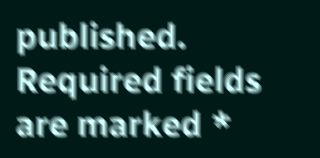published. Required fields are marked *